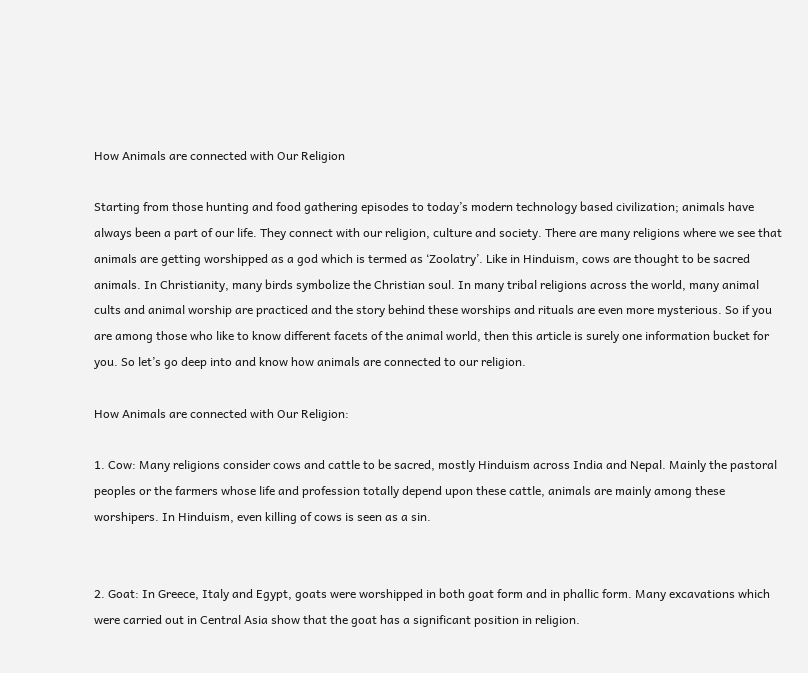How Animals are connected with Our Religion

Starting from those hunting and food gathering episodes to today’s modern technology based civilization; animals have always been a part of our life. They connect with our religion, culture and society. There are many religions where we see that animals are getting worshipped as a god which is termed as ‘Zoolatry’. Like in Hinduism, cows are thought to be sacred animals. In Christianity, many birds symbolize the Christian soul. In many tribal religions across the world, many animal cults and animal worship are practiced and the story behind these worships and rituals are even more mysterious. So if you are among those who like to know different facets of the animal world, then this article is surely one information bucket for you. So let’s go deep into and know how animals are connected to our religion.

How Animals are connected with Our Religion:

1. Cow: Many religions consider cows and cattle to be sacred, mostly Hinduism across India and Nepal. Mainly the pastoral peoples or the farmers whose life and profession totally depend upon these cattle, animals are mainly among these worshipers. In Hinduism, even killing of cows is seen as a sin.


2. Goat: In Greece, Italy and Egypt, goats were worshipped in both goat form and in phallic form. Many excavations which were carried out in Central Asia show that the goat has a significant position in religion.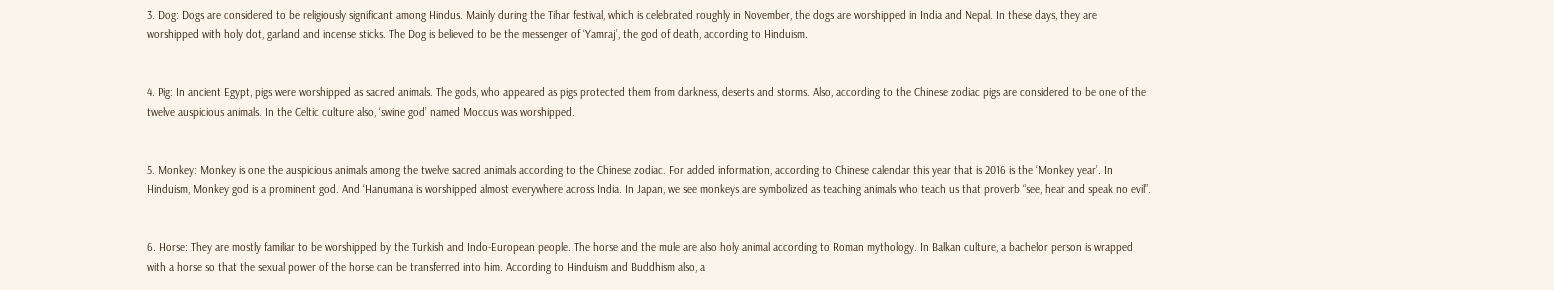3. Dog: Dogs are considered to be religiously significant among Hindus. Mainly during the Tihar festival, which is celebrated roughly in November, the dogs are worshipped in India and Nepal. In these days, they are worshipped with holy dot, garland and incense sticks. The Dog is believed to be the messenger of ‘Yamraj’, the god of death, according to Hinduism.


4. Pig: In ancient Egypt, pigs were worshipped as sacred animals. The gods, who appeared as pigs protected them from darkness, deserts and storms. Also, according to the Chinese zodiac pigs are considered to be one of the twelve auspicious animals. In the Celtic culture also, ‘swine god’ named Moccus was worshipped.


5. Monkey: Monkey is one the auspicious animals among the twelve sacred animals according to the Chinese zodiac. For added information, according to Chinese calendar this year that is 2016 is the ‘Monkey year’. In Hinduism, Monkey god is a prominent god. And ‘Hanumana is worshipped almost everywhere across India. In Japan, we see monkeys are symbolized as teaching animals who teach us that proverb “see, hear and speak no evil”.


6. Horse: They are mostly familiar to be worshipped by the Turkish and Indo-European people. The horse and the mule are also holy animal according to Roman mythology. In Balkan culture, a bachelor person is wrapped with a horse so that the sexual power of the horse can be transferred into him. According to Hinduism and Buddhism also, a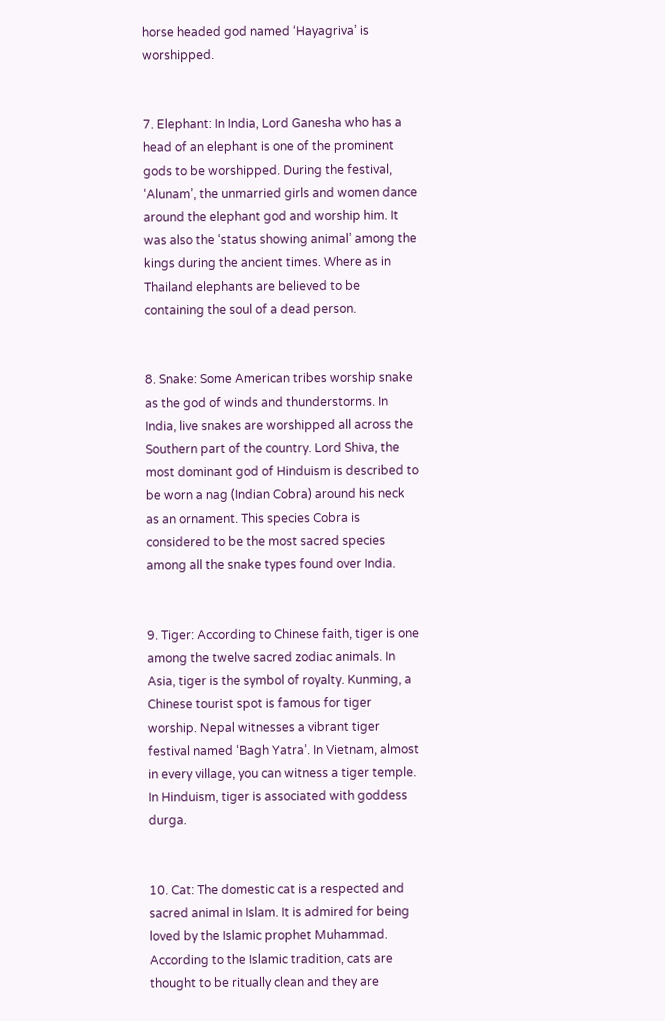horse headed god named ‘Hayagriva’ is worshipped.


7. Elephant: In India, Lord Ganesha who has a head of an elephant is one of the prominent gods to be worshipped. During the festival, ‘Alunam’, the unmarried girls and women dance around the elephant god and worship him. It was also the ‘status showing animal’ among the kings during the ancient times. Where as in Thailand elephants are believed to be containing the soul of a dead person.


8. Snake: Some American tribes worship snake as the god of winds and thunderstorms. In India, live snakes are worshipped all across the Southern part of the country. Lord Shiva, the most dominant god of Hinduism is described to be worn a nag (Indian Cobra) around his neck as an ornament. This species Cobra is considered to be the most sacred species among all the snake types found over India.


9. Tiger: According to Chinese faith, tiger is one among the twelve sacred zodiac animals. In Asia, tiger is the symbol of royalty. Kunming, a Chinese tourist spot is famous for tiger worship. Nepal witnesses a vibrant tiger festival named ‘Bagh Yatra’. In Vietnam, almost in every village, you can witness a tiger temple. In Hinduism, tiger is associated with goddess durga.


10. Cat: The domestic cat is a respected and sacred animal in Islam. It is admired for being loved by the Islamic prophet Muhammad. According to the Islamic tradition, cats are thought to be ritually clean and they are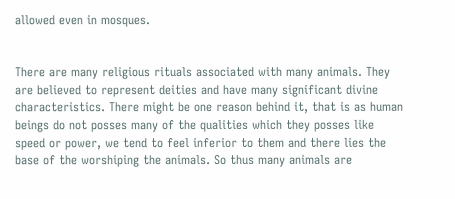allowed even in mosques.


There are many religious rituals associated with many animals. They are believed to represent deities and have many significant divine characteristics. There might be one reason behind it, that is as human beings do not posses many of the qualities which they posses like speed or power, we tend to feel inferior to them and there lies the base of the worshiping the animals. So thus many animals are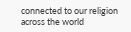connected to our religion across the world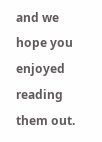and we hope you enjoyed reading them out.